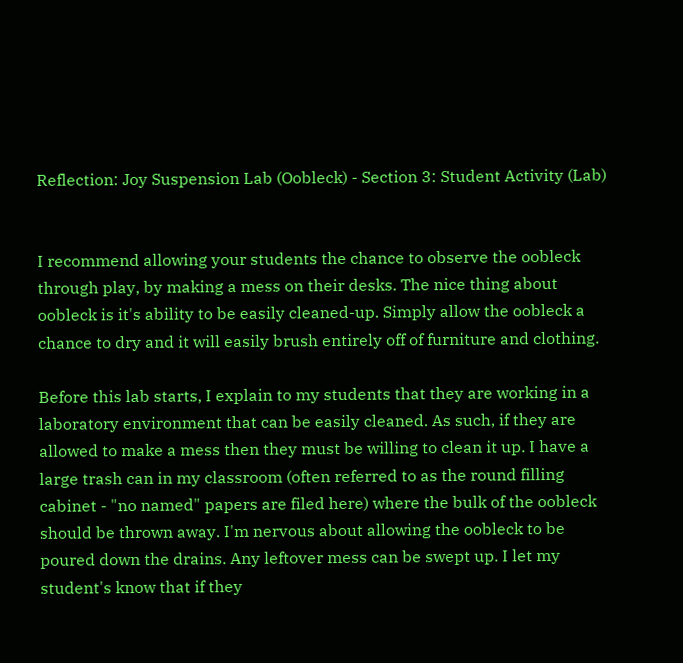Reflection: Joy Suspension Lab (Oobleck) - Section 3: Student Activity (Lab)


I recommend allowing your students the chance to observe the oobleck through play, by making a mess on their desks. The nice thing about oobleck is it's ability to be easily cleaned-up. Simply allow the oobleck a chance to dry and it will easily brush entirely off of furniture and clothing.

Before this lab starts, I explain to my students that they are working in a laboratory environment that can be easily cleaned. As such, if they are allowed to make a mess then they must be willing to clean it up. I have a large trash can in my classroom (often referred to as the round filling cabinet - "no named" papers are filed here) where the bulk of the oobleck should be thrown away. I'm nervous about allowing the oobleck to be poured down the drains. Any leftover mess can be swept up. I let my student's know that if they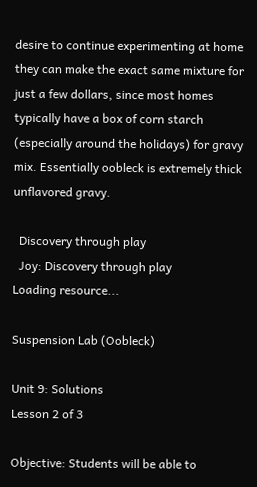desire to continue experimenting at home they can make the exact same mixture for just a few dollars, since most homes typically have a box of corn starch (especially around the holidays) for gravy mix. Essentially oobleck is extremely thick unflavored gravy.

  Discovery through play
  Joy: Discovery through play
Loading resource...

Suspension Lab (Oobleck)

Unit 9: Solutions
Lesson 2 of 3

Objective: Students will be able to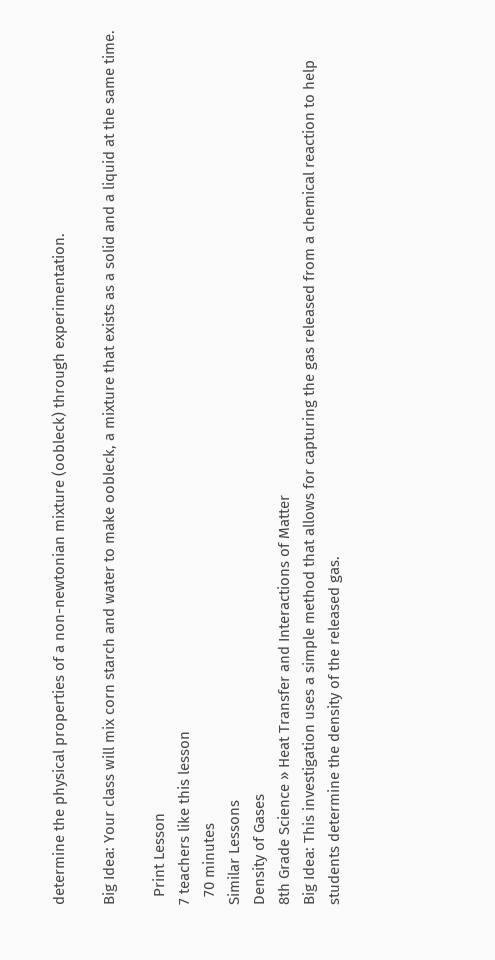determine the physical properties of a non-newtonian mixture (oobleck) through experimentation.

Big Idea: Your class will mix corn starch and water to make oobleck, a mixture that exists as a solid and a liquid at the same time.

  Print Lesson
7 teachers like this lesson
  70 minutes
Similar Lessons
Density of Gases
8th Grade Science » Heat Transfer and Interactions of Matter
Big Idea: This investigation uses a simple method that allows for capturing the gas released from a chemical reaction to help students determine the density of the released gas.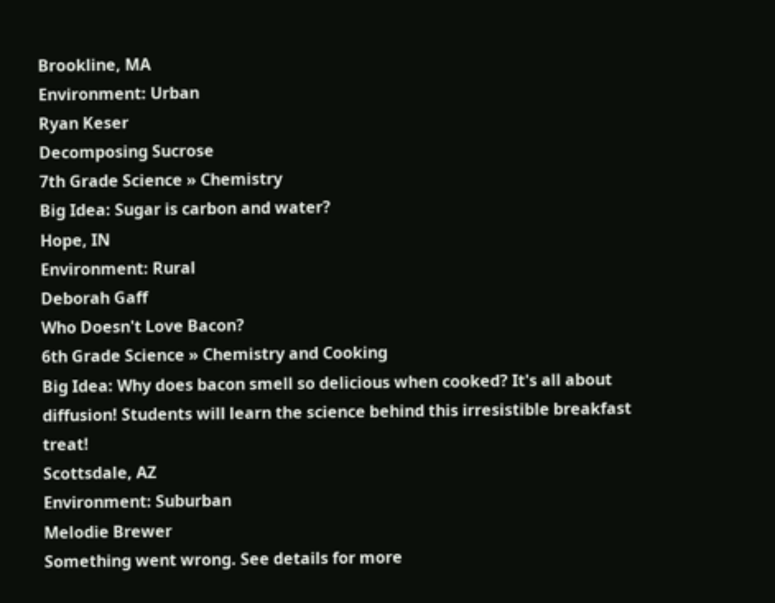Brookline, MA
Environment: Urban
Ryan Keser
Decomposing Sucrose
7th Grade Science » Chemistry
Big Idea: Sugar is carbon and water?
Hope, IN
Environment: Rural
Deborah Gaff
Who Doesn't Love Bacon?
6th Grade Science » Chemistry and Cooking
Big Idea: Why does bacon smell so delicious when cooked? It's all about diffusion! Students will learn the science behind this irresistible breakfast treat!
Scottsdale, AZ
Environment: Suburban
Melodie Brewer
Something went wrong. See details for more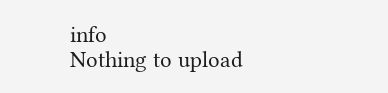info
Nothing to upload